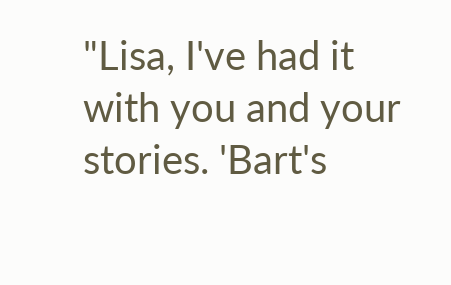"Lisa, I've had it with you and your stories. 'Bart's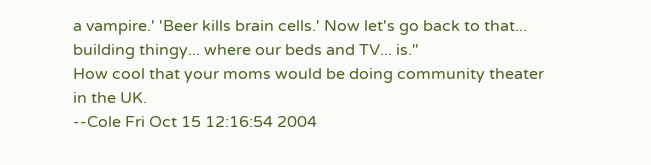a vampire.' 'Beer kills brain cells.' Now let's go back to that... building thingy... where our beds and TV... is."
How cool that your moms would be doing community theater in the UK.
--Cole Fri Oct 15 12:16:54 2004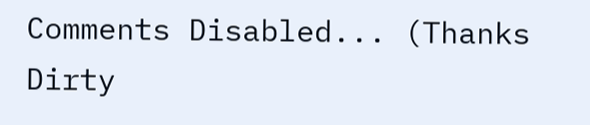Comments Disabled... (Thanks Dirty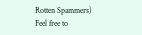Rotten Spammers)
Feel free to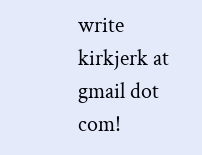write kirkjerk at gmail dot com!